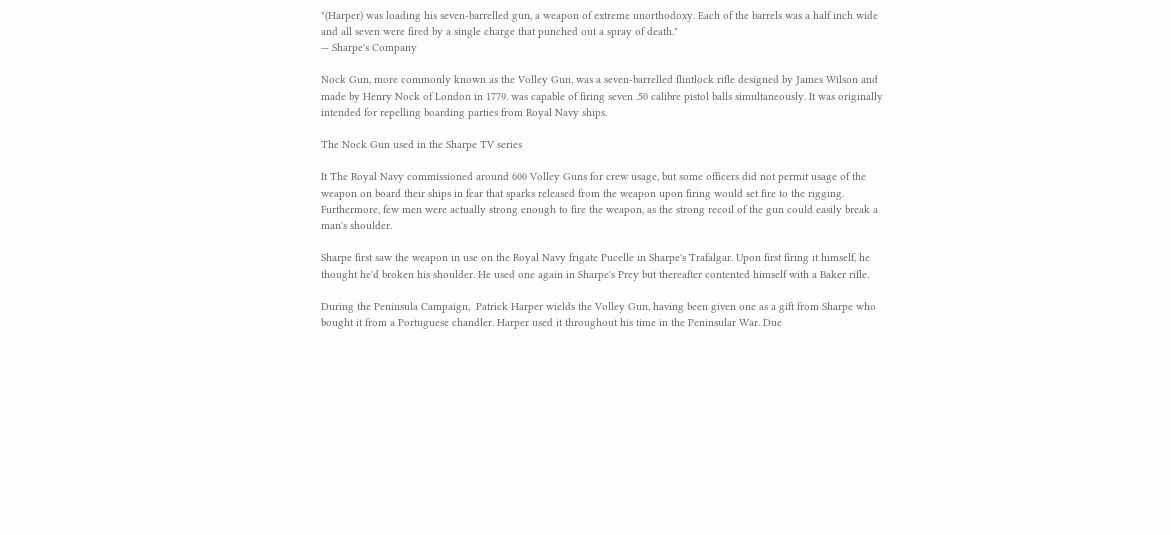"(Harper) was loading his seven-barrelled gun, a weapon of extreme unorthodoxy. Each of the barrels was a half inch wide and all seven were fired by a single charge that punched out a spray of death."
— Sharpe's Company

Nock Gun, more commonly known as the Volley Gun, was a seven-barrelled flintlock rifle designed by James Wilson and made by Henry Nock of London in 1779. was capable of firing seven .50 calibre pistol balls simultaneously. It was originally intended for repelling boarding parties from Royal Navy ships.

The Nock Gun used in the Sharpe TV series

It The Royal Navy commissioned around 600 Volley Guns for crew usage, but some officers did not permit usage of the weapon on board their ships in fear that sparks released from the weapon upon firing would set fire to the rigging. Furthermore, few men were actually strong enough to fire the weapon, as the strong recoil of the gun could easily break a man's shoulder.

Sharpe first saw the weapon in use on the Royal Navy frigate Pucelle in Sharpe's Trafalgar. Upon first firing it himself, he thought he'd broken his shoulder. He used one again in Sharpe's Prey but thereafter contented himself with a Baker rifle.

During the Peninsula Campaign,  Patrick Harper wields the Volley Gun, having been given one as a gift from Sharpe who bought it from a Portuguese chandler. Harper used it throughout his time in the Peninsular War. Due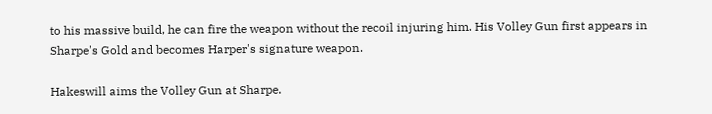to his massive build, he can fire the weapon without the recoil injuring him. His Volley Gun first appears in Sharpe's Gold and becomes Harper's signature weapon.

Hakeswill aims the Volley Gun at Sharpe.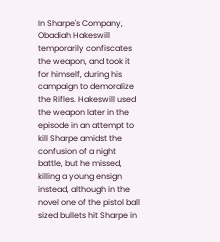In Sharpe's Company, Obadiah Hakeswill temporarily confiscates the weapon, and took it for himself, during his campaign to demoralize the Rifles. Hakeswill used the weapon later in the episode in an attempt to kill Sharpe amidst the confusion of a night battle, but he missed, killing a young ensign instead, although in the novel one of the pistol ball sized bullets hit Sharpe in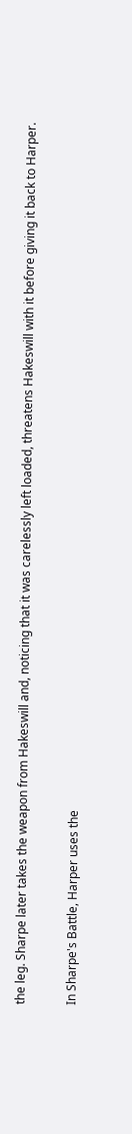the leg. Sharpe later takes the weapon from Hakeswill and, noticing that it was carelessly left loaded, threatens Hakeswill with it before giving it back to Harper.

In Sharpe's Battle, Harper uses the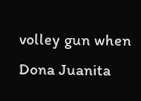volley gun when Dona Juanita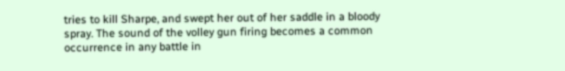tries to kill Sharpe, and swept her out of her saddle in a bloody spray. The sound of the volley gun firing becomes a common occurrence in any battle in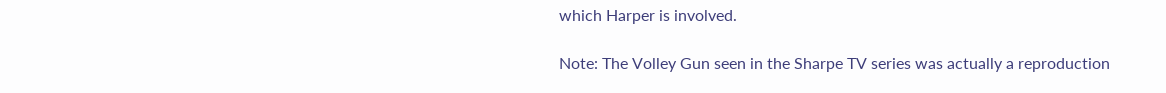which Harper is involved.

Note: The Volley Gun seen in the Sharpe TV series was actually a reproduction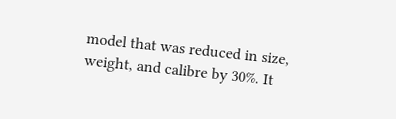model that was reduced in size, weight, and calibre by 30%. It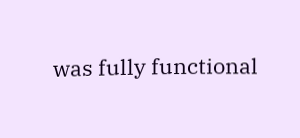was fully functional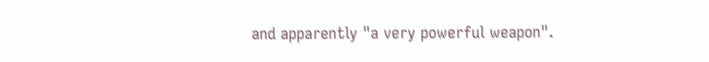and apparently "a very powerful weapon".